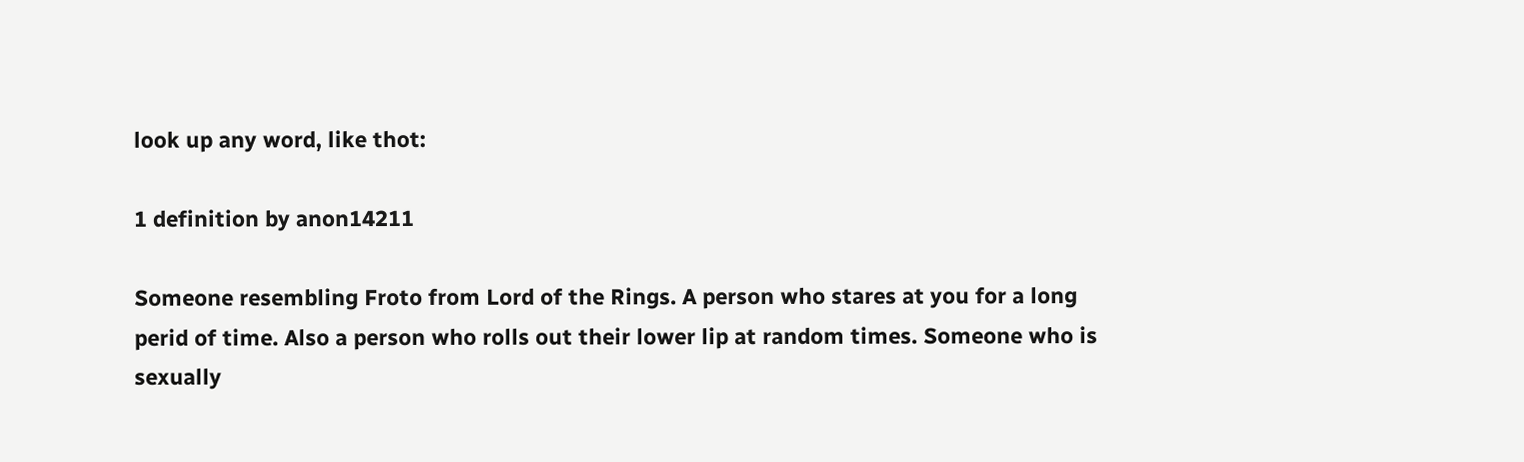look up any word, like thot:

1 definition by anon14211

Someone resembling Froto from Lord of the Rings. A person who stares at you for a long perid of time. Also a person who rolls out their lower lip at random times. Someone who is sexually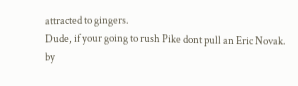attracted to gingers.
Dude, if your going to rush Pike dont pull an Eric Novak.
by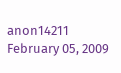anon14211 February 05, 2009